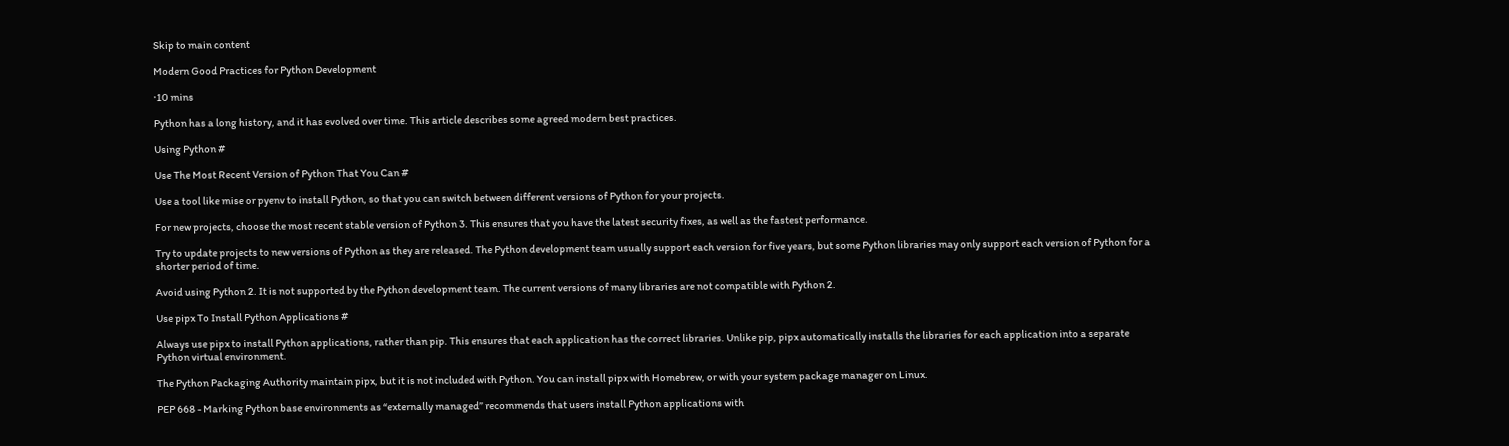Skip to main content

Modern Good Practices for Python Development

·10 mins

Python has a long history, and it has evolved over time. This article describes some agreed modern best practices.

Using Python #

Use The Most Recent Version of Python That You Can #

Use a tool like mise or pyenv to install Python, so that you can switch between different versions of Python for your projects.

For new projects, choose the most recent stable version of Python 3. This ensures that you have the latest security fixes, as well as the fastest performance.

Try to update projects to new versions of Python as they are released. The Python development team usually support each version for five years, but some Python libraries may only support each version of Python for a shorter period of time.

Avoid using Python 2. It is not supported by the Python development team. The current versions of many libraries are not compatible with Python 2.

Use pipx To Install Python Applications #

Always use pipx to install Python applications, rather than pip. This ensures that each application has the correct libraries. Unlike pip, pipx automatically installs the libraries for each application into a separate Python virtual environment.

The Python Packaging Authority maintain pipx, but it is not included with Python. You can install pipx with Homebrew, or with your system package manager on Linux.

PEP 668 - Marking Python base environments as “externally managed” recommends that users install Python applications with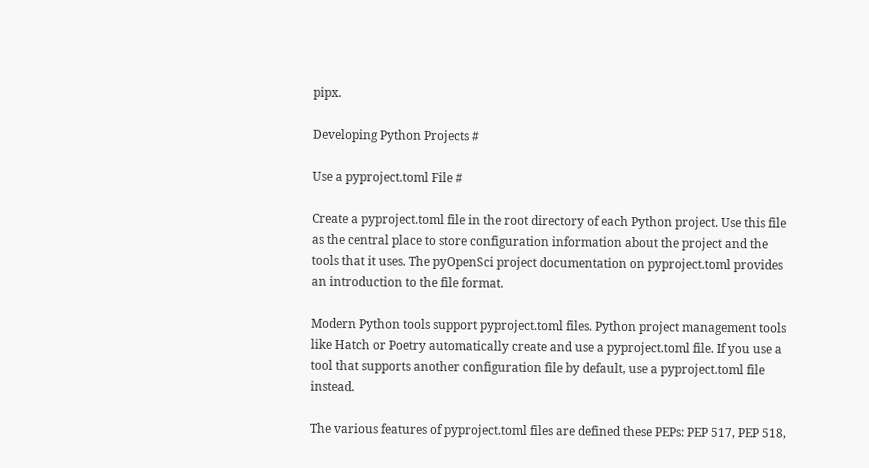pipx.

Developing Python Projects #

Use a pyproject.toml File #

Create a pyproject.toml file in the root directory of each Python project. Use this file as the central place to store configuration information about the project and the tools that it uses. The pyOpenSci project documentation on pyproject.toml provides an introduction to the file format.

Modern Python tools support pyproject.toml files. Python project management tools like Hatch or Poetry automatically create and use a pyproject.toml file. If you use a tool that supports another configuration file by default, use a pyproject.toml file instead.

The various features of pyproject.toml files are defined these PEPs: PEP 517, PEP 518,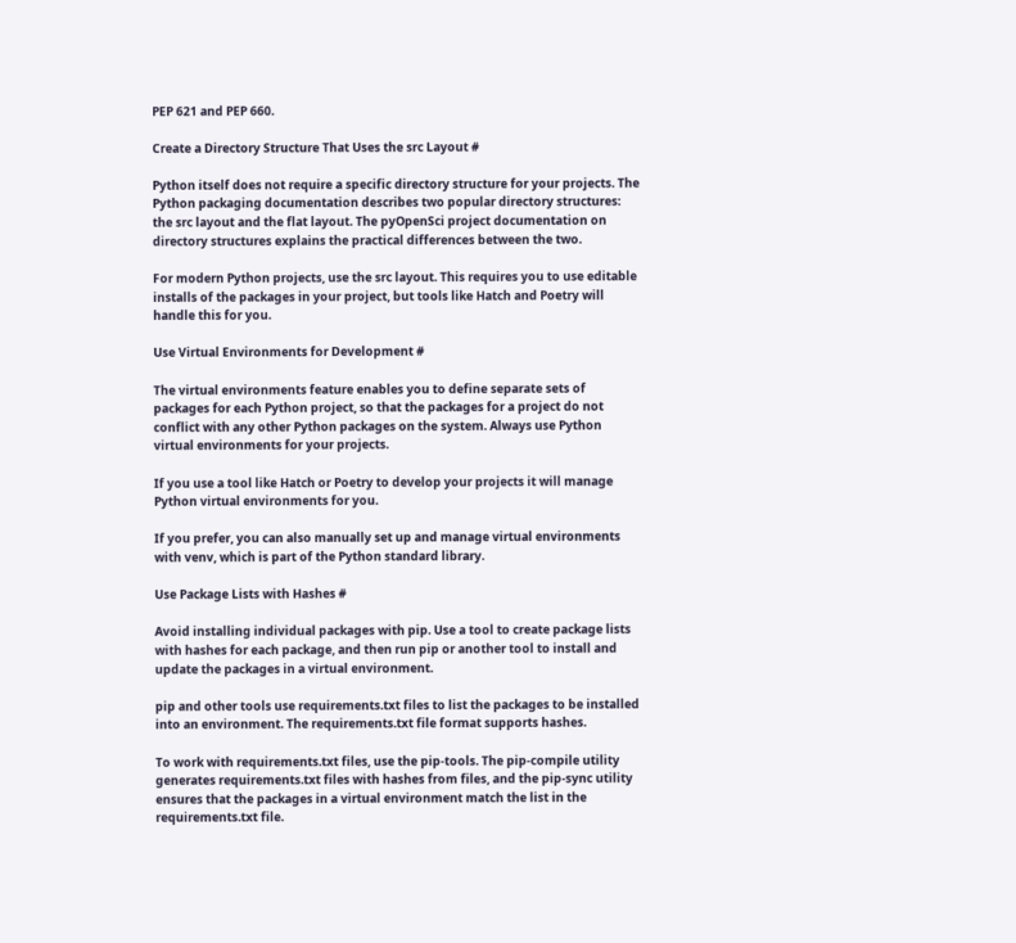PEP 621 and PEP 660.

Create a Directory Structure That Uses the src Layout #

Python itself does not require a specific directory structure for your projects. The Python packaging documentation describes two popular directory structures: the src layout and the flat layout. The pyOpenSci project documentation on directory structures explains the practical differences between the two.

For modern Python projects, use the src layout. This requires you to use editable installs of the packages in your project, but tools like Hatch and Poetry will handle this for you.

Use Virtual Environments for Development #

The virtual environments feature enables you to define separate sets of packages for each Python project, so that the packages for a project do not conflict with any other Python packages on the system. Always use Python virtual environments for your projects.

If you use a tool like Hatch or Poetry to develop your projects it will manage Python virtual environments for you.

If you prefer, you can also manually set up and manage virtual environments with venv, which is part of the Python standard library.

Use Package Lists with Hashes #

Avoid installing individual packages with pip. Use a tool to create package lists with hashes for each package, and then run pip or another tool to install and update the packages in a virtual environment.

pip and other tools use requirements.txt files to list the packages to be installed into an environment. The requirements.txt file format supports hashes.

To work with requirements.txt files, use the pip-tools. The pip-compile utility generates requirements.txt files with hashes from files, and the pip-sync utility ensures that the packages in a virtual environment match the list in the requirements.txt file.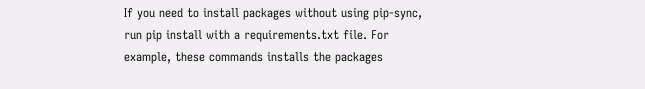If you need to install packages without using pip-sync, run pip install with a requirements.txt file. For example, these commands installs the packages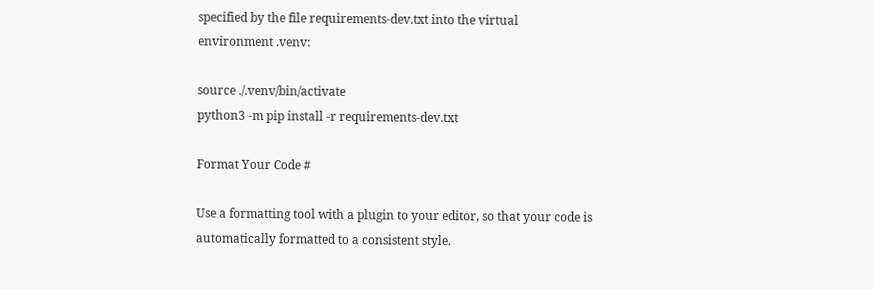specified by the file requirements-dev.txt into the virtual environment .venv:

source ./.venv/bin/activate
python3 -m pip install -r requirements-dev.txt

Format Your Code #

Use a formatting tool with a plugin to your editor, so that your code is automatically formatted to a consistent style.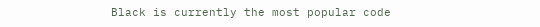Black is currently the most popular code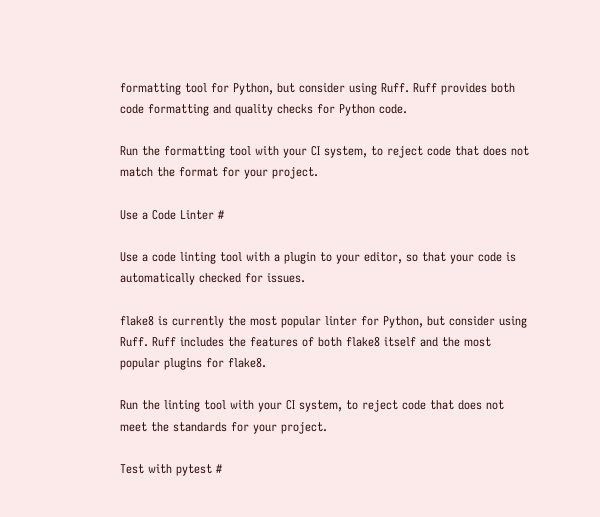formatting tool for Python, but consider using Ruff. Ruff provides both code formatting and quality checks for Python code.

Run the formatting tool with your CI system, to reject code that does not match the format for your project.

Use a Code Linter #

Use a code linting tool with a plugin to your editor, so that your code is automatically checked for issues.

flake8 is currently the most popular linter for Python, but consider using Ruff. Ruff includes the features of both flake8 itself and the most popular plugins for flake8.

Run the linting tool with your CI system, to reject code that does not meet the standards for your project.

Test with pytest #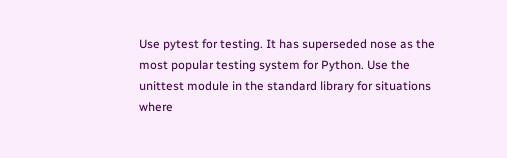Use pytest for testing. It has superseded nose as the most popular testing system for Python. Use the unittest module in the standard library for situations where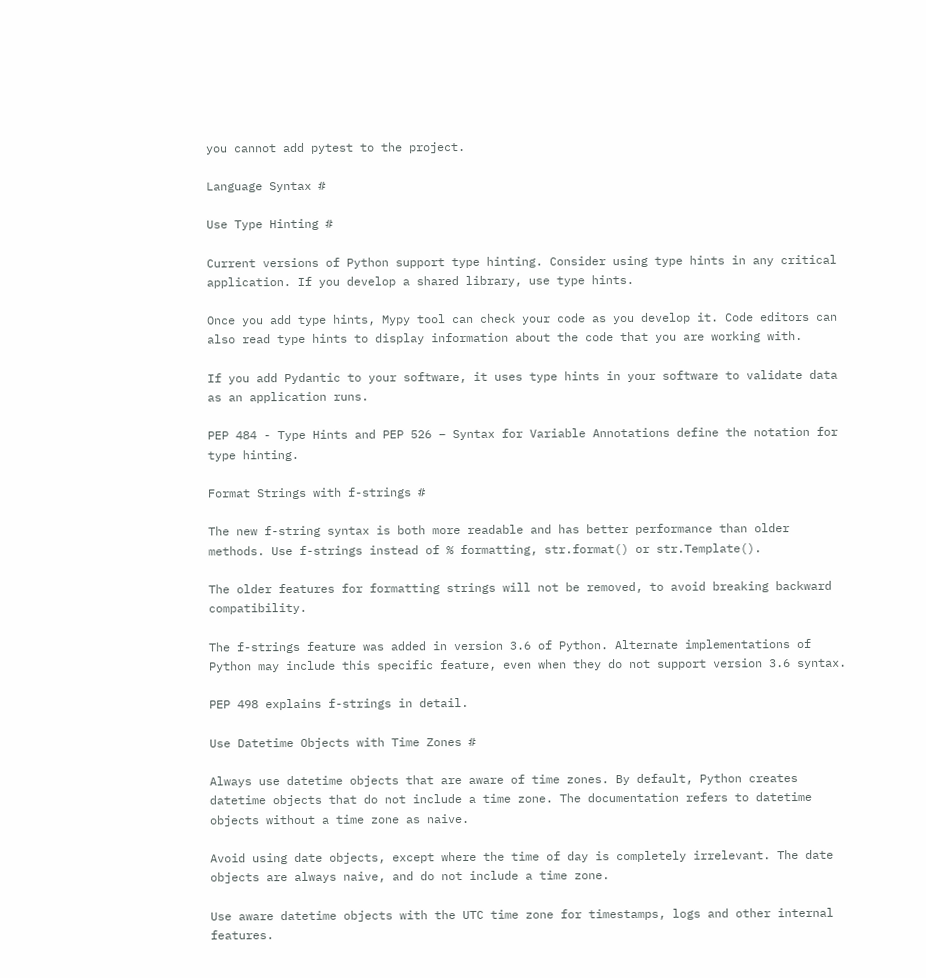you cannot add pytest to the project.

Language Syntax #

Use Type Hinting #

Current versions of Python support type hinting. Consider using type hints in any critical application. If you develop a shared library, use type hints.

Once you add type hints, Mypy tool can check your code as you develop it. Code editors can also read type hints to display information about the code that you are working with.

If you add Pydantic to your software, it uses type hints in your software to validate data as an application runs.

PEP 484 - Type Hints and PEP 526 – Syntax for Variable Annotations define the notation for type hinting.

Format Strings with f-strings #

The new f-string syntax is both more readable and has better performance than older methods. Use f-strings instead of % formatting, str.format() or str.Template().

The older features for formatting strings will not be removed, to avoid breaking backward compatibility.

The f-strings feature was added in version 3.6 of Python. Alternate implementations of Python may include this specific feature, even when they do not support version 3.6 syntax.

PEP 498 explains f-strings in detail.

Use Datetime Objects with Time Zones #

Always use datetime objects that are aware of time zones. By default, Python creates datetime objects that do not include a time zone. The documentation refers to datetime objects without a time zone as naive.

Avoid using date objects, except where the time of day is completely irrelevant. The date objects are always naive, and do not include a time zone.

Use aware datetime objects with the UTC time zone for timestamps, logs and other internal features.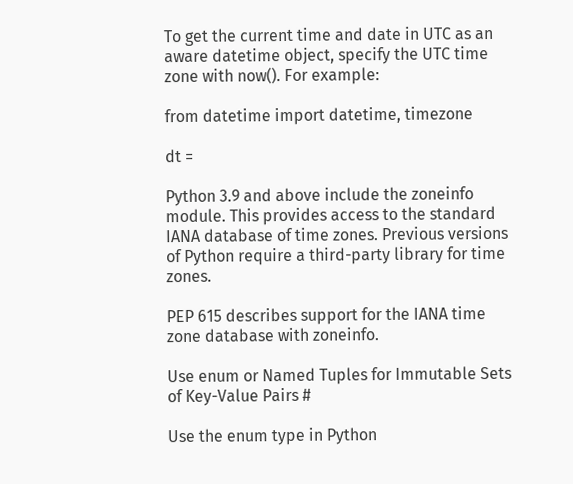To get the current time and date in UTC as an aware datetime object, specify the UTC time zone with now(). For example:

from datetime import datetime, timezone

dt =

Python 3.9 and above include the zoneinfo module. This provides access to the standard IANA database of time zones. Previous versions of Python require a third-party library for time zones.

PEP 615 describes support for the IANA time zone database with zoneinfo.

Use enum or Named Tuples for Immutable Sets of Key-Value Pairs #

Use the enum type in Python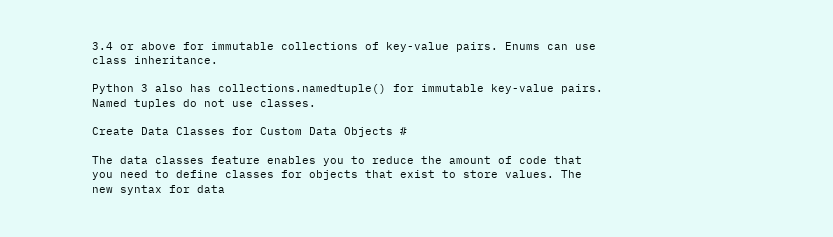3.4 or above for immutable collections of key-value pairs. Enums can use class inheritance.

Python 3 also has collections.namedtuple() for immutable key-value pairs. Named tuples do not use classes.

Create Data Classes for Custom Data Objects #

The data classes feature enables you to reduce the amount of code that you need to define classes for objects that exist to store values. The new syntax for data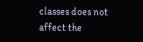classes does not affect the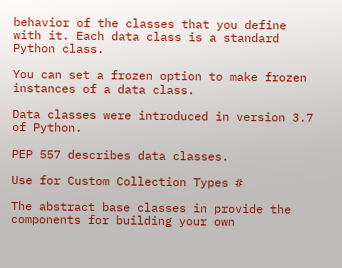behavior of the classes that you define with it. Each data class is a standard Python class.

You can set a frozen option to make frozen instances of a data class.

Data classes were introduced in version 3.7 of Python.

PEP 557 describes data classes.

Use for Custom Collection Types #

The abstract base classes in provide the components for building your own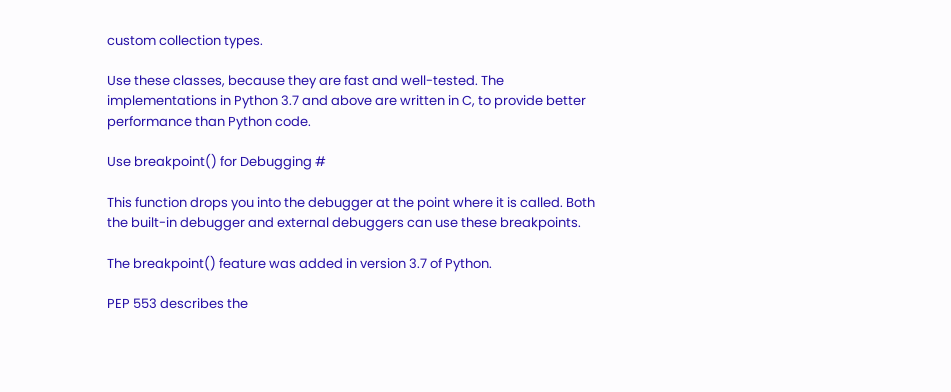custom collection types.

Use these classes, because they are fast and well-tested. The implementations in Python 3.7 and above are written in C, to provide better performance than Python code.

Use breakpoint() for Debugging #

This function drops you into the debugger at the point where it is called. Both the built-in debugger and external debuggers can use these breakpoints.

The breakpoint() feature was added in version 3.7 of Python.

PEP 553 describes the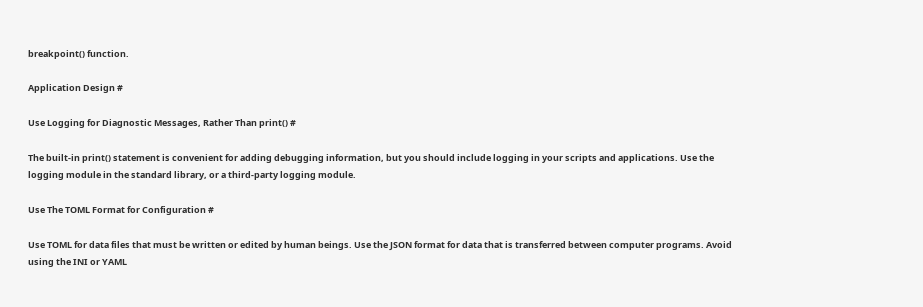breakpoint() function.

Application Design #

Use Logging for Diagnostic Messages, Rather Than print() #

The built-in print() statement is convenient for adding debugging information, but you should include logging in your scripts and applications. Use the logging module in the standard library, or a third-party logging module.

Use The TOML Format for Configuration #

Use TOML for data files that must be written or edited by human beings. Use the JSON format for data that is transferred between computer programs. Avoid using the INI or YAML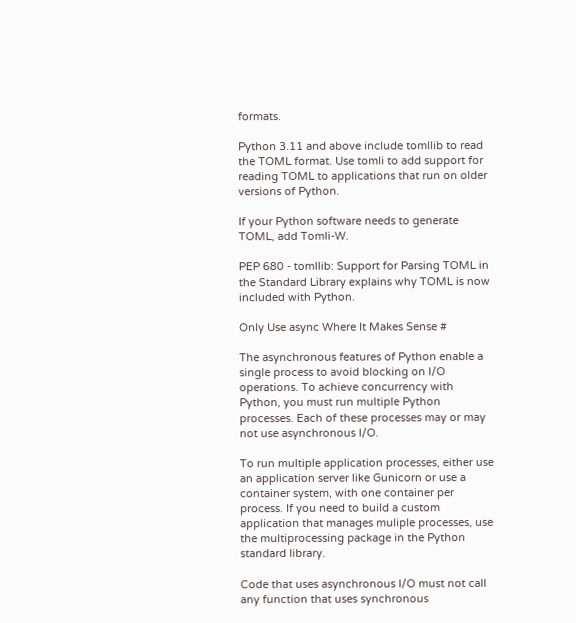formats.

Python 3.11 and above include tomllib to read the TOML format. Use tomli to add support for reading TOML to applications that run on older versions of Python.

If your Python software needs to generate TOML, add Tomli-W.

PEP 680 - tomllib: Support for Parsing TOML in the Standard Library explains why TOML is now included with Python.

Only Use async Where It Makes Sense #

The asynchronous features of Python enable a single process to avoid blocking on I/O operations. To achieve concurrency with Python, you must run multiple Python processes. Each of these processes may or may not use asynchronous I/O.

To run multiple application processes, either use an application server like Gunicorn or use a container system, with one container per process. If you need to build a custom application that manages muliple processes, use the multiprocessing package in the Python standard library.

Code that uses asynchronous I/O must not call any function that uses synchronous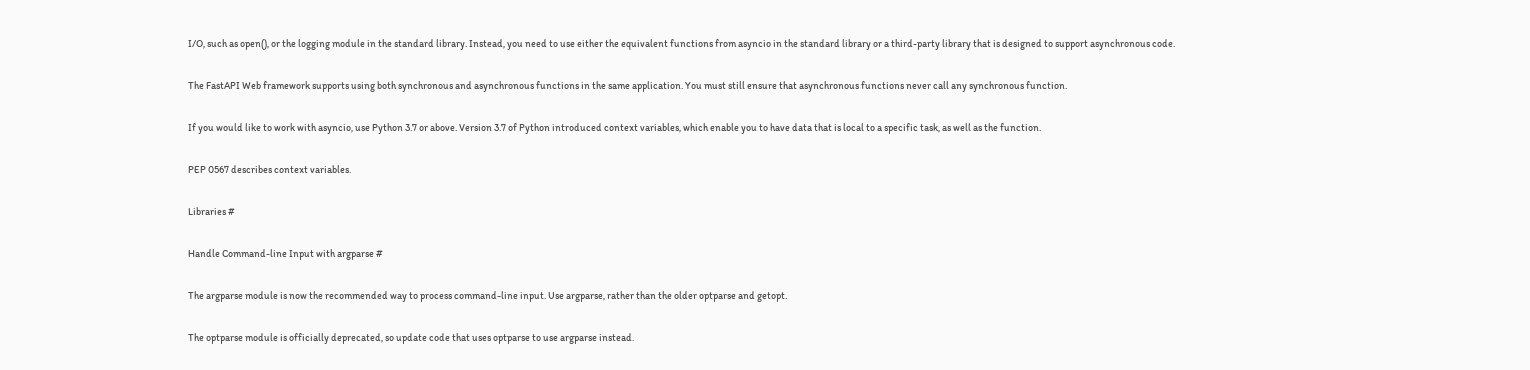I/O, such as open(), or the logging module in the standard library. Instead, you need to use either the equivalent functions from asyncio in the standard library or a third-party library that is designed to support asynchronous code.

The FastAPI Web framework supports using both synchronous and asynchronous functions in the same application. You must still ensure that asynchronous functions never call any synchronous function.

If you would like to work with asyncio, use Python 3.7 or above. Version 3.7 of Python introduced context variables, which enable you to have data that is local to a specific task, as well as the function.

PEP 0567 describes context variables.

Libraries #

Handle Command-line Input with argparse #

The argparse module is now the recommended way to process command-line input. Use argparse, rather than the older optparse and getopt.

The optparse module is officially deprecated, so update code that uses optparse to use argparse instead.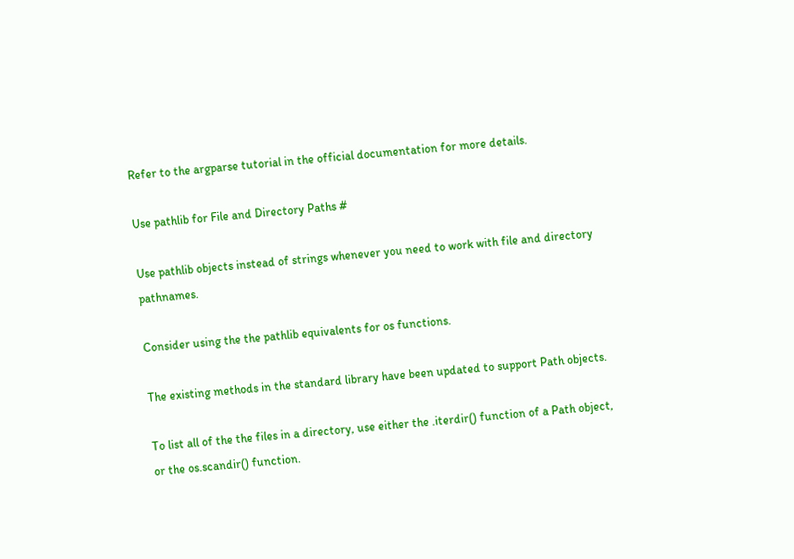Refer to the argparse tutorial in the official documentation for more details.

Use pathlib for File and Directory Paths #

Use pathlib objects instead of strings whenever you need to work with file and directory pathnames.

Consider using the the pathlib equivalents for os functions.

The existing methods in the standard library have been updated to support Path objects.

To list all of the the files in a directory, use either the .iterdir() function of a Path object, or the os.scandir() function.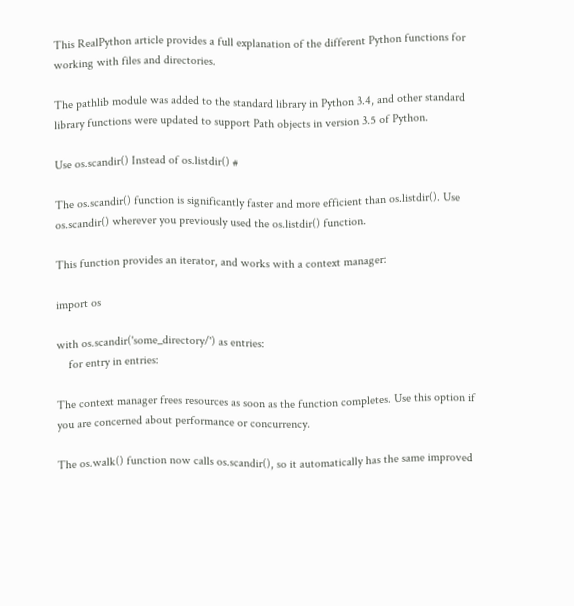This RealPython article provides a full explanation of the different Python functions for working with files and directories.

The pathlib module was added to the standard library in Python 3.4, and other standard library functions were updated to support Path objects in version 3.5 of Python.

Use os.scandir() Instead of os.listdir() #

The os.scandir() function is significantly faster and more efficient than os.listdir(). Use os.scandir() wherever you previously used the os.listdir() function.

This function provides an iterator, and works with a context manager:

import os

with os.scandir('some_directory/') as entries:
    for entry in entries:

The context manager frees resources as soon as the function completes. Use this option if you are concerned about performance or concurrency.

The os.walk() function now calls os.scandir(), so it automatically has the same improved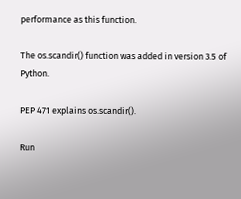performance as this function.

The os.scandir() function was added in version 3.5 of Python.

PEP 471 explains os.scandir().

Run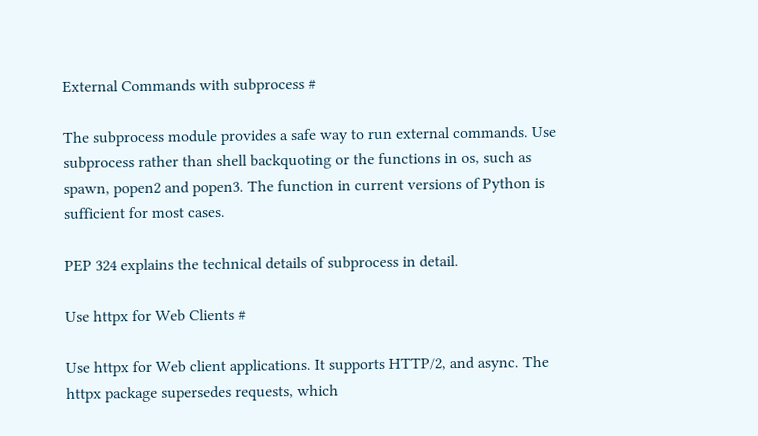External Commands with subprocess #

The subprocess module provides a safe way to run external commands. Use subprocess rather than shell backquoting or the functions in os, such as spawn, popen2 and popen3. The function in current versions of Python is sufficient for most cases.

PEP 324 explains the technical details of subprocess in detail.

Use httpx for Web Clients #

Use httpx for Web client applications. It supports HTTP/2, and async. The httpx package supersedes requests, which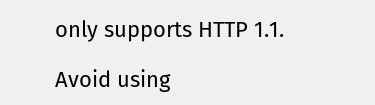only supports HTTP 1.1.

Avoid using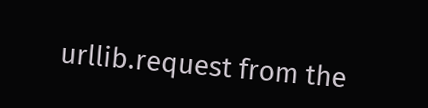urllib.request from the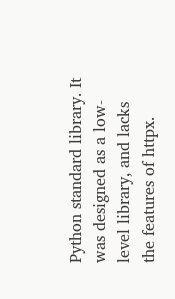Python standard library. It was designed as a low-level library, and lacks the features of httpx.